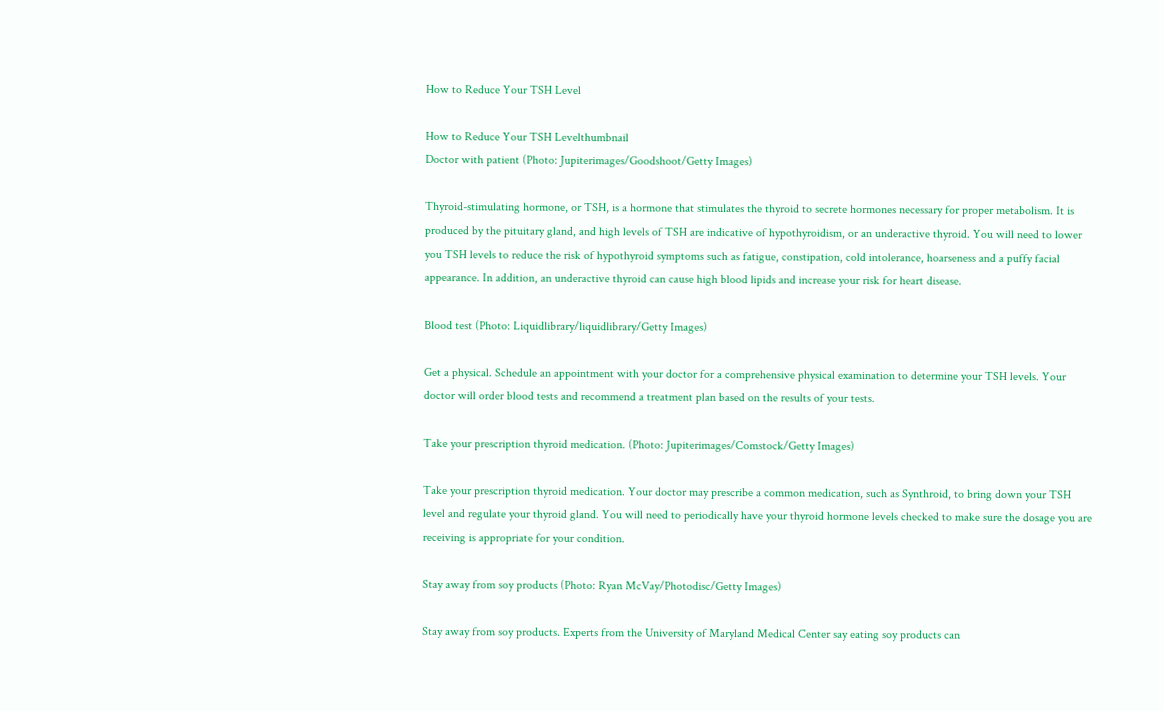How to Reduce Your TSH Level

How to Reduce Your TSH Levelthumbnail
Doctor with patient (Photo: Jupiterimages/Goodshoot/Getty Images)

Thyroid-stimulating hormone, or TSH, is a hormone that stimulates the thyroid to secrete hormones necessary for proper metabolism. It is produced by the pituitary gland, and high levels of TSH are indicative of hypothyroidism, or an underactive thyroid. You will need to lower you TSH levels to reduce the risk of hypothyroid symptoms such as fatigue, constipation, cold intolerance, hoarseness and a puffy facial appearance. In addition, an underactive thyroid can cause high blood lipids and increase your risk for heart disease.

Blood test (Photo: Liquidlibrary/liquidlibrary/Getty Images)

Get a physical. Schedule an appointment with your doctor for a comprehensive physical examination to determine your TSH levels. Your doctor will order blood tests and recommend a treatment plan based on the results of your tests.

Take your prescription thyroid medication. (Photo: Jupiterimages/Comstock/Getty Images)

Take your prescription thyroid medication. Your doctor may prescribe a common medication, such as Synthroid, to bring down your TSH level and regulate your thyroid gland. You will need to periodically have your thyroid hormone levels checked to make sure the dosage you are receiving is appropriate for your condition.

Stay away from soy products (Photo: Ryan McVay/Photodisc/Getty Images)

Stay away from soy products. Experts from the University of Maryland Medical Center say eating soy products can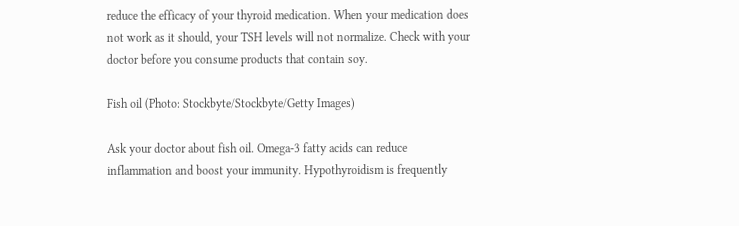reduce the efficacy of your thyroid medication. When your medication does not work as it should, your TSH levels will not normalize. Check with your doctor before you consume products that contain soy.

Fish oil (Photo: Stockbyte/Stockbyte/Getty Images)

Ask your doctor about fish oil. Omega-3 fatty acids can reduce inflammation and boost your immunity. Hypothyroidism is frequently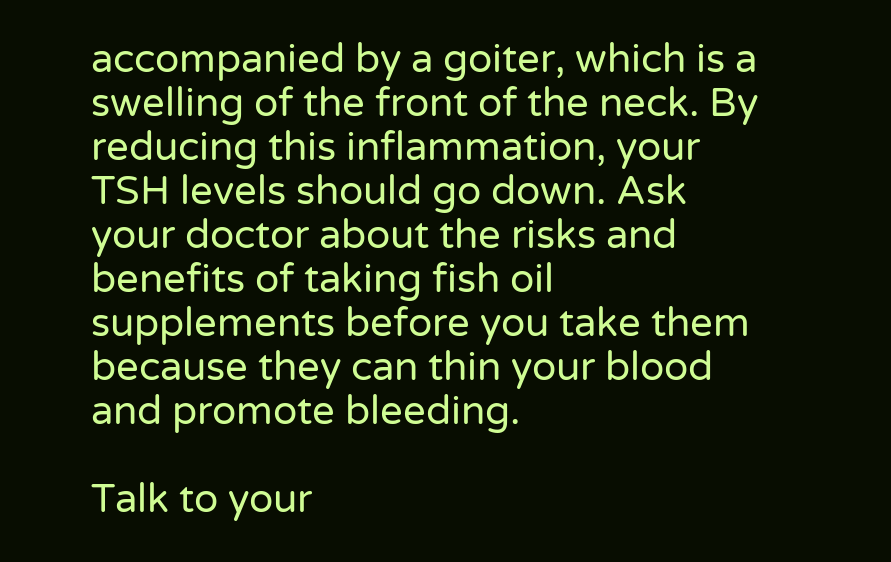accompanied by a goiter, which is a swelling of the front of the neck. By reducing this inflammation, your TSH levels should go down. Ask your doctor about the risks and benefits of taking fish oil supplements before you take them because they can thin your blood and promote bleeding.

Talk to your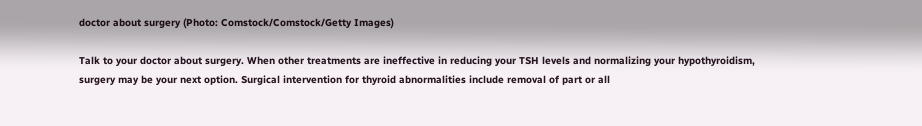doctor about surgery (Photo: Comstock/Comstock/Getty Images)

Talk to your doctor about surgery. When other treatments are ineffective in reducing your TSH levels and normalizing your hypothyroidism, surgery may be your next option. Surgical intervention for thyroid abnormalities include removal of part or all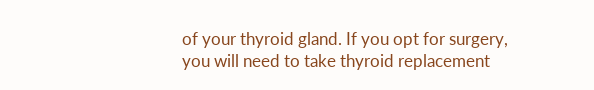of your thyroid gland. If you opt for surgery, you will need to take thyroid replacement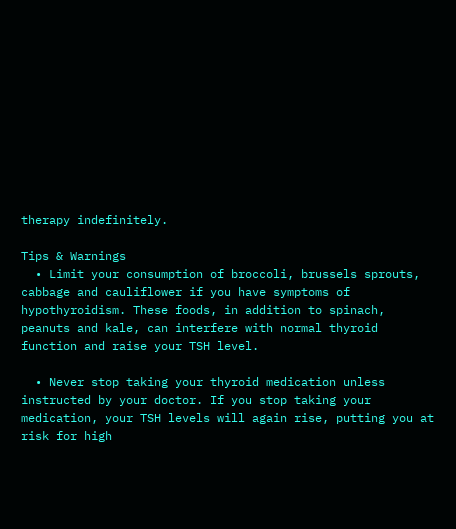therapy indefinitely.

Tips & Warnings
  • Limit your consumption of broccoli, brussels sprouts, cabbage and cauliflower if you have symptoms of hypothyroidism. These foods, in addition to spinach, peanuts and kale, can interfere with normal thyroid function and raise your TSH level.

  • Never stop taking your thyroid medication unless instructed by your doctor. If you stop taking your medication, your TSH levels will again rise, putting you at risk for high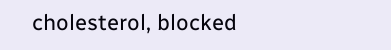cholesterol, blocked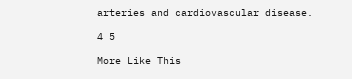arteries and cardiovascular disease.

4 5

More Like This